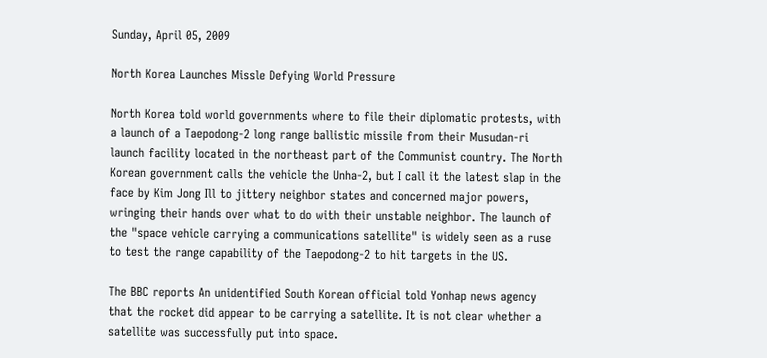Sunday, April 05, 2009

North Korea Launches Missle Defying World Pressure

North Korea told world governments where to file their diplomatic protests, with a launch of a Taepodong-2 long range ballistic missile from their Musudan-ri launch facility located in the northeast part of the Communist country. The North Korean government calls the vehicle the Unha-2, but I call it the latest slap in the face by Kim Jong Ill to jittery neighbor states and concerned major powers, wringing their hands over what to do with their unstable neighbor. The launch of the "space vehicle carrying a communications satellite" is widely seen as a ruse to test the range capability of the Taepodong-2 to hit targets in the US.

The BBC reports An unidentified South Korean official told Yonhap news agency that the rocket did appear to be carrying a satellite. It is not clear whether a satellite was successfully put into space.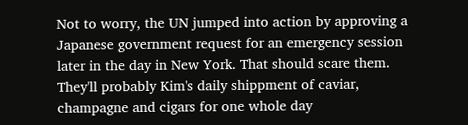Not to worry, the UN jumped into action by approving a Japanese government request for an emergency session later in the day in New York. That should scare them. They'll probably Kim's daily shippment of caviar, champagne and cigars for one whole day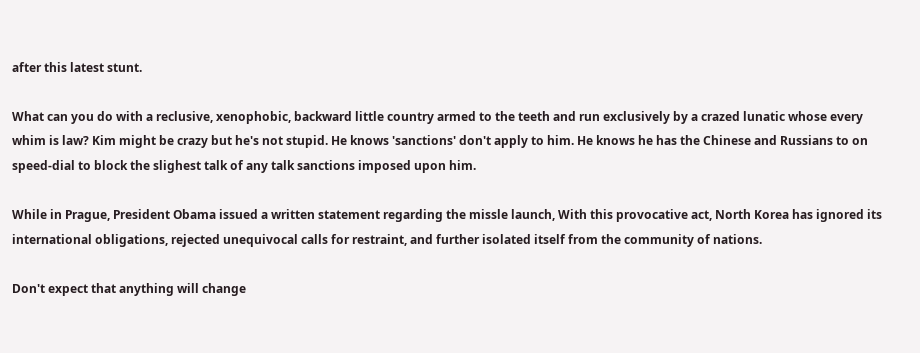after this latest stunt.

What can you do with a reclusive, xenophobic, backward little country armed to the teeth and run exclusively by a crazed lunatic whose every whim is law? Kim might be crazy but he's not stupid. He knows 'sanctions' don't apply to him. He knows he has the Chinese and Russians to on speed-dial to block the slighest talk of any talk sanctions imposed upon him.

While in Prague, President Obama issued a written statement regarding the missle launch, With this provocative act, North Korea has ignored its international obligations, rejected unequivocal calls for restraint, and further isolated itself from the community of nations.

Don't expect that anything will change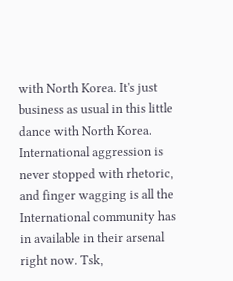with North Korea. It's just business as usual in this little dance with North Korea. International aggression is never stopped with rhetoric, and finger wagging is all the International community has in available in their arsenal right now. Tsk,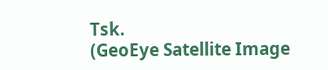Tsk.
(GeoEye Satellite Image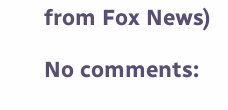from Fox News)

No comments: